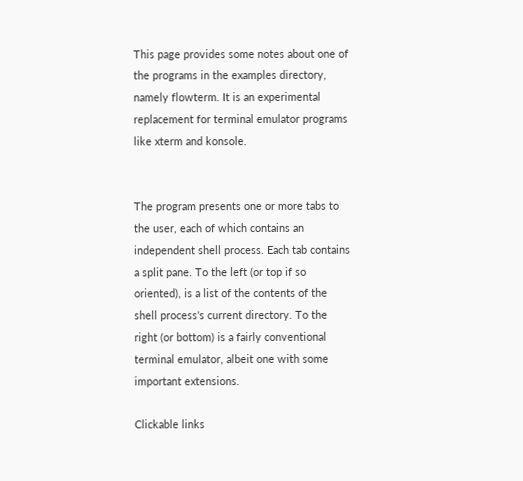This page provides some notes about one of the programs in the examples directory, namely flowterm. It is an experimental replacement for terminal emulator programs like xterm and konsole.


The program presents one or more tabs to the user, each of which contains an independent shell process. Each tab contains a split pane. To the left (or top if so oriented), is a list of the contents of the shell process's current directory. To the right (or bottom) is a fairly conventional terminal emulator, albeit one with some important extensions.

Clickable links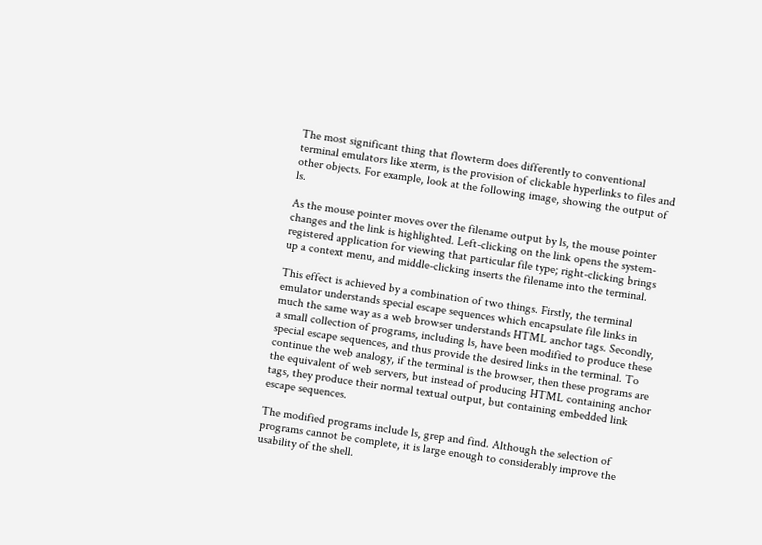The most significant thing that flowterm does differently to conventional terminal emulators like xterm, is the provision of clickable hyperlinks to files and other objects. For example, look at the following image, showing the output of ls.

As the mouse pointer moves over the filename output by ls, the mouse pointer changes and the link is highlighted. Left-clicking on the link opens the system-registered application for viewing that particular file type; right-clicking brings up a context menu, and middle-clicking inserts the filename into the terminal.

This effect is achieved by a combination of two things. Firstly, the terminal emulator understands special escape sequences which encapsulate file links in much the same way as a web browser understands HTML anchor tags. Secondly, a small collection of programs, including ls, have been modified to produce these special escape sequences, and thus provide the desired links in the terminal. To continue the web analogy, if the terminal is the browser, then these programs are the equivalent of web servers, but instead of producing HTML containing anchor tags, they produce their normal textual output, but containing embedded link escape sequences.

The modified programs include ls, grep and find. Although the selection of programs cannot be complete, it is large enough to considerably improve the usability of the shell.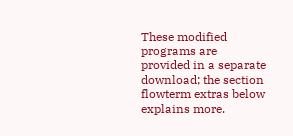These modified programs are provided in a separate download; the section flowterm extras below explains more.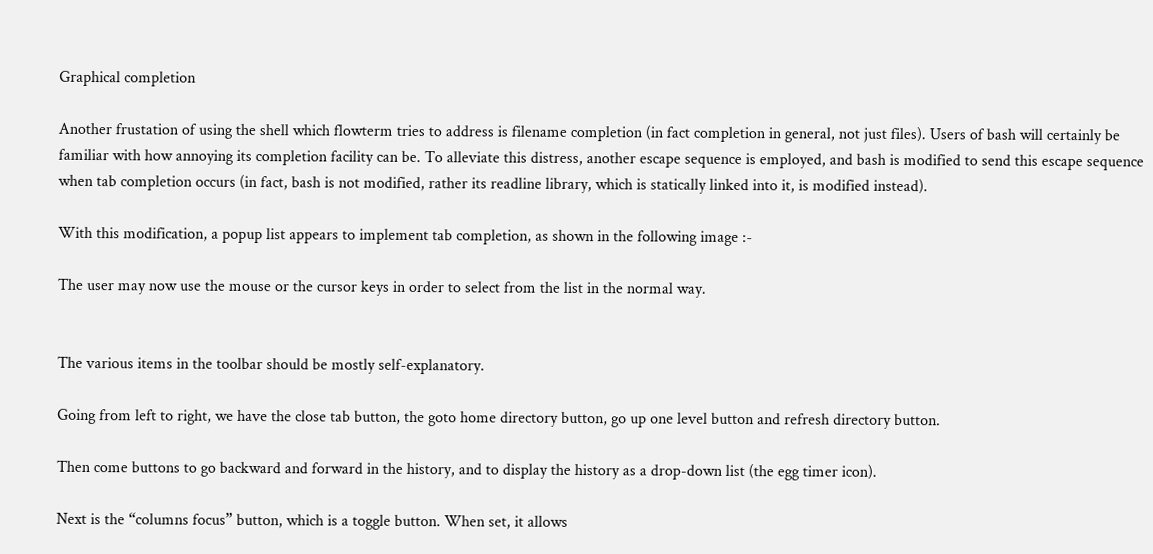Graphical completion

Another frustation of using the shell which flowterm tries to address is filename completion (in fact completion in general, not just files). Users of bash will certainly be familiar with how annoying its completion facility can be. To alleviate this distress, another escape sequence is employed, and bash is modified to send this escape sequence when tab completion occurs (in fact, bash is not modified, rather its readline library, which is statically linked into it, is modified instead).

With this modification, a popup list appears to implement tab completion, as shown in the following image :-

The user may now use the mouse or the cursor keys in order to select from the list in the normal way.


The various items in the toolbar should be mostly self-explanatory.

Going from left to right, we have the close tab button, the goto home directory button, go up one level button and refresh directory button.

Then come buttons to go backward and forward in the history, and to display the history as a drop-down list (the egg timer icon).

Next is the “columns focus” button, which is a toggle button. When set, it allows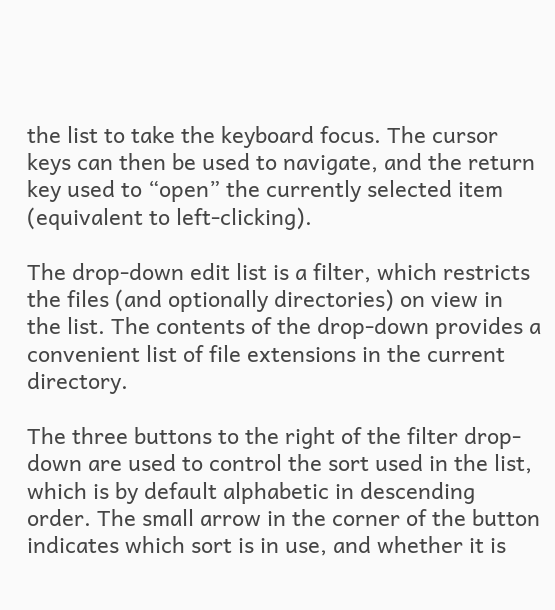the list to take the keyboard focus. The cursor keys can then be used to navigate, and the return key used to “open” the currently selected item (equivalent to left-clicking).

The drop-down edit list is a filter, which restricts the files (and optionally directories) on view in the list. The contents of the drop-down provides a convenient list of file extensions in the current directory.

The three buttons to the right of the filter drop-down are used to control the sort used in the list, which is by default alphabetic in descending order. The small arrow in the corner of the button indicates which sort is in use, and whether it is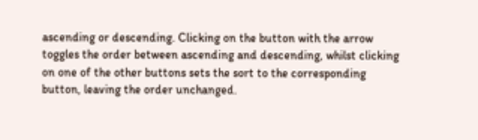ascending or descending. Clicking on the button with the arrow toggles the order between ascending and descending, whilst clicking on one of the other buttons sets the sort to the corresponding button, leaving the order unchanged.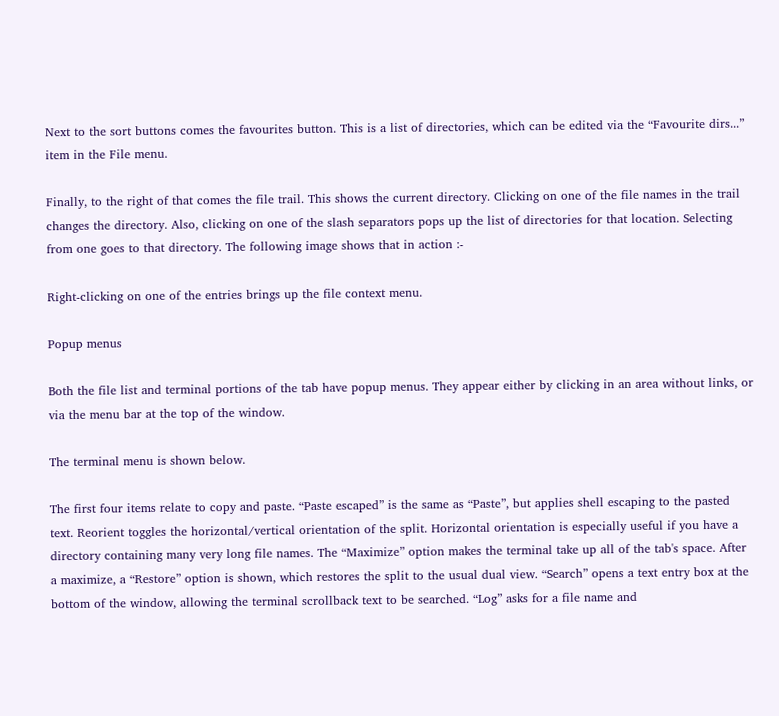Next to the sort buttons comes the favourites button. This is a list of directories, which can be edited via the “Favourite dirs...” item in the File menu.

Finally, to the right of that comes the file trail. This shows the current directory. Clicking on one of the file names in the trail changes the directory. Also, clicking on one of the slash separators pops up the list of directories for that location. Selecting from one goes to that directory. The following image shows that in action :-

Right-clicking on one of the entries brings up the file context menu.

Popup menus

Both the file list and terminal portions of the tab have popup menus. They appear either by clicking in an area without links, or via the menu bar at the top of the window.

The terminal menu is shown below.

The first four items relate to copy and paste. “Paste escaped” is the same as “Paste”, but applies shell escaping to the pasted text. Reorient toggles the horizontal/vertical orientation of the split. Horizontal orientation is especially useful if you have a directory containing many very long file names. The “Maximize” option makes the terminal take up all of the tab's space. After a maximize, a “Restore” option is shown, which restores the split to the usual dual view. “Search” opens a text entry box at the bottom of the window, allowing the terminal scrollback text to be searched. “Log” asks for a file name and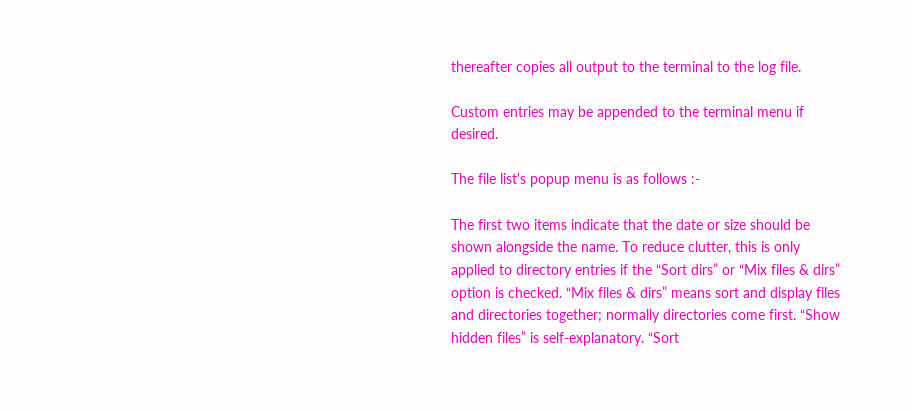thereafter copies all output to the terminal to the log file.

Custom entries may be appended to the terminal menu if desired.

The file list's popup menu is as follows :-

The first two items indicate that the date or size should be shown alongside the name. To reduce clutter, this is only applied to directory entries if the “Sort dirs” or “Mix files & dirs” option is checked. “Mix files & dirs” means sort and display files and directories together; normally directories come first. “Show hidden files” is self-explanatory. “Sort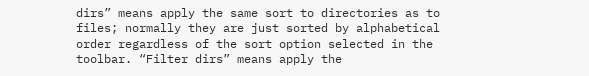dirs” means apply the same sort to directories as to files; normally they are just sorted by alphabetical order regardless of the sort option selected in the toolbar. “Filter dirs” means apply the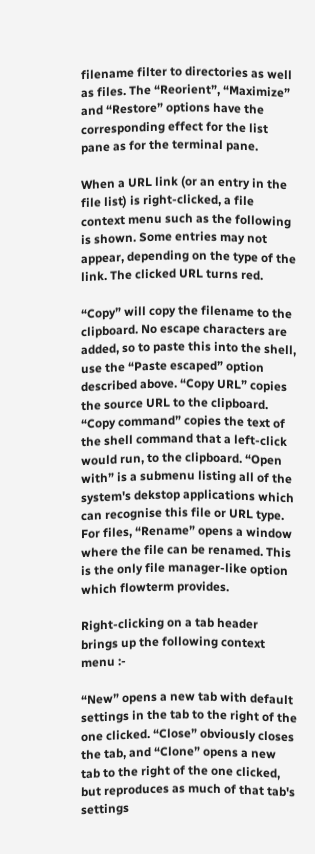filename filter to directories as well as files. The “Reorient”, “Maximize” and “Restore” options have the corresponding effect for the list pane as for the terminal pane.

When a URL link (or an entry in the file list) is right-clicked, a file context menu such as the following is shown. Some entries may not appear, depending on the type of the link. The clicked URL turns red.

“Copy” will copy the filename to the clipboard. No escape characters are added, so to paste this into the shell, use the “Paste escaped” option described above. “Copy URL” copies the source URL to the clipboard. “Copy command” copies the text of the shell command that a left-click would run, to the clipboard. “Open with” is a submenu listing all of the system's dekstop applications which can recognise this file or URL type. For files, “Rename” opens a window where the file can be renamed. This is the only file manager-like option which flowterm provides.

Right-clicking on a tab header brings up the following context menu :-

“New” opens a new tab with default settings in the tab to the right of the one clicked. “Close” obviously closes the tab, and “Clone” opens a new tab to the right of the one clicked, but reproduces as much of that tab's settings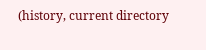(history, current directory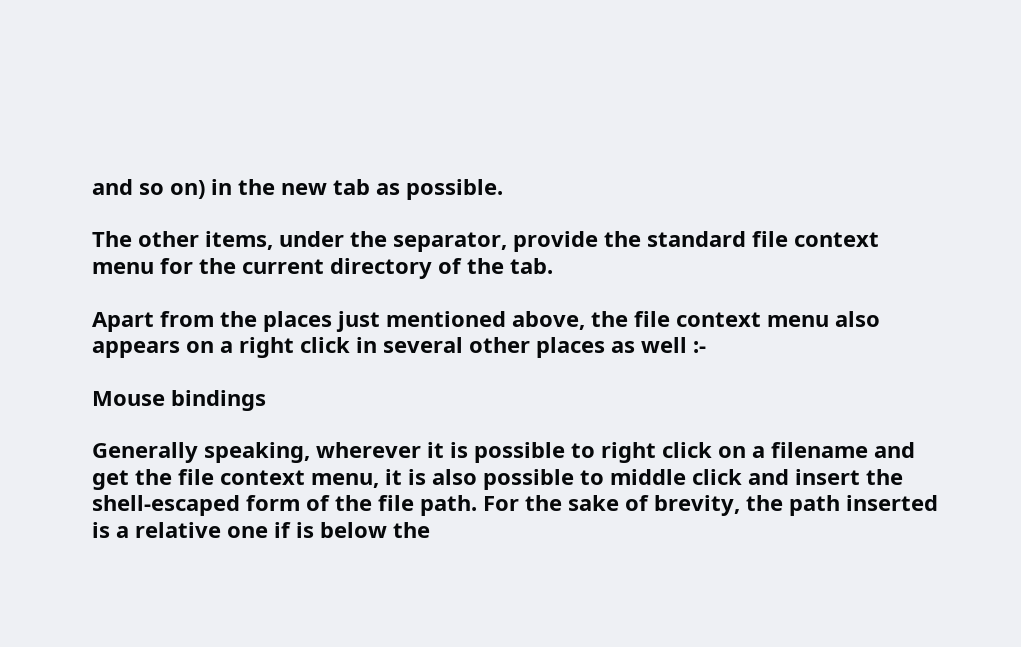and so on) in the new tab as possible.

The other items, under the separator, provide the standard file context menu for the current directory of the tab.

Apart from the places just mentioned above, the file context menu also appears on a right click in several other places as well :-

Mouse bindings

Generally speaking, wherever it is possible to right click on a filename and get the file context menu, it is also possible to middle click and insert the shell-escaped form of the file path. For the sake of brevity, the path inserted is a relative one if is below the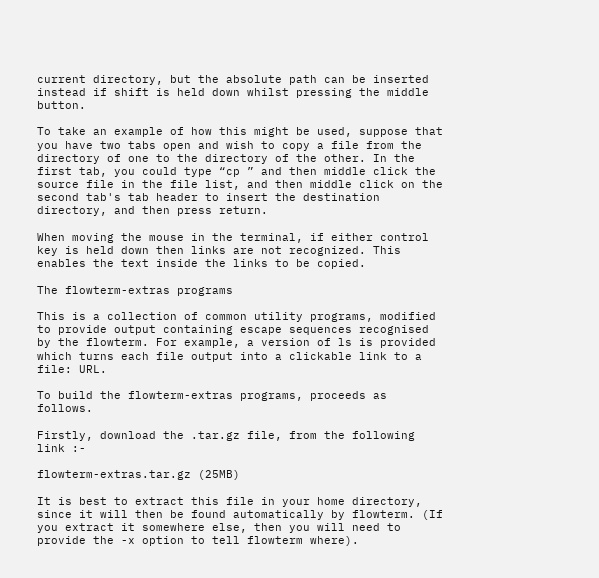current directory, but the absolute path can be inserted instead if shift is held down whilst pressing the middle button.

To take an example of how this might be used, suppose that you have two tabs open and wish to copy a file from the directory of one to the directory of the other. In the first tab, you could type “cp ” and then middle click the source file in the file list, and then middle click on the second tab's tab header to insert the destination directory, and then press return.

When moving the mouse in the terminal, if either control key is held down then links are not recognized. This enables the text inside the links to be copied.

The flowterm-extras programs

This is a collection of common utility programs, modified to provide output containing escape sequences recognised by the flowterm. For example, a version of ls is provided which turns each file output into a clickable link to a file: URL.

To build the flowterm-extras programs, proceeds as follows.

Firstly, download the .tar.gz file, from the following link :-

flowterm-extras.tar.gz (25MB)

It is best to extract this file in your home directory, since it will then be found automatically by flowterm. (If you extract it somewhere else, then you will need to provide the -x option to tell flowterm where).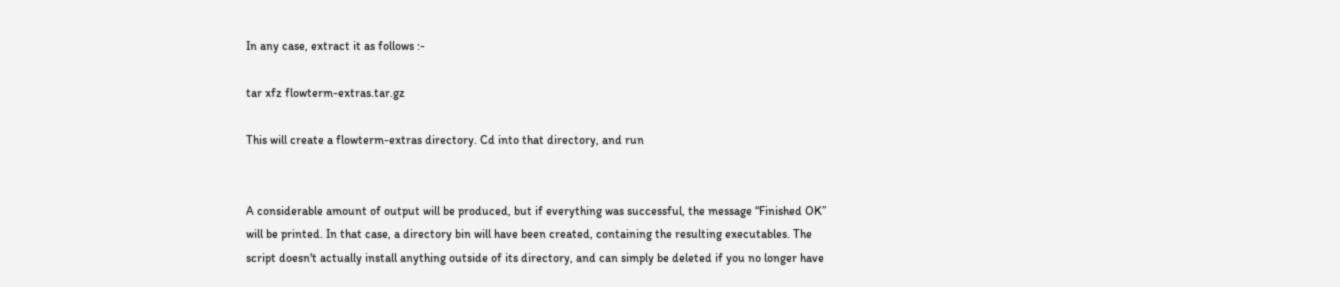In any case, extract it as follows :-

tar xfz flowterm-extras.tar.gz

This will create a flowterm-extras directory. Cd into that directory, and run


A considerable amount of output will be produced, but if everything was successful, the message “Finished OK” will be printed. In that case, a directory bin will have been created, containing the resulting executables. The script doesn't actually install anything outside of its directory, and can simply be deleted if you no longer have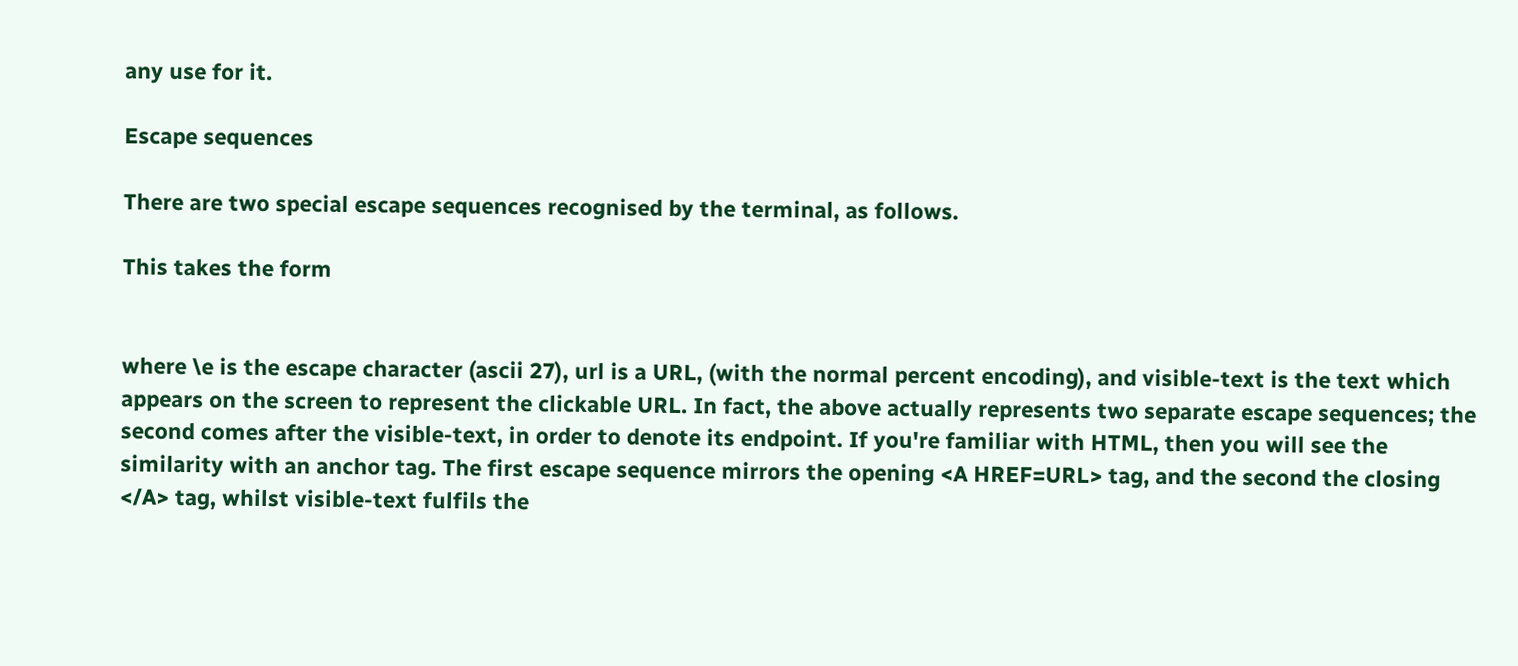any use for it.

Escape sequences

There are two special escape sequences recognised by the terminal, as follows.

This takes the form


where \e is the escape character (ascii 27), url is a URL, (with the normal percent encoding), and visible-text is the text which appears on the screen to represent the clickable URL. In fact, the above actually represents two separate escape sequences; the second comes after the visible-text, in order to denote its endpoint. If you're familiar with HTML, then you will see the similarity with an anchor tag. The first escape sequence mirrors the opening <A HREF=URL> tag, and the second the closing </A> tag, whilst visible-text fulfils the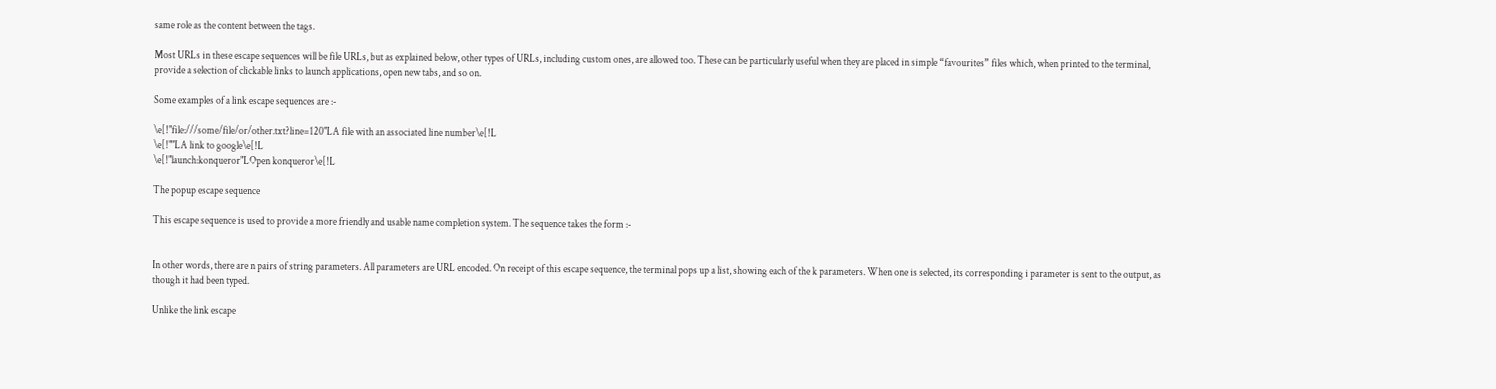same role as the content between the tags.

Most URLs in these escape sequences will be file URLs, but as explained below, other types of URLs, including custom ones, are allowed too. These can be particularly useful when they are placed in simple “favourites” files which, when printed to the terminal, provide a selection of clickable links to launch applications, open new tabs, and so on.

Some examples of a link escape sequences are :-

\e[!"file:///some/file/or/other.txt?line=120"LA file with an associated line number\e[!L
\e[!""LA link to google\e[!L
\e[!"launch:konqueror"LOpen konqueror\e[!L

The popup escape sequence

This escape sequence is used to provide a more friendly and usable name completion system. The sequence takes the form :-


In other words, there are n pairs of string parameters. All parameters are URL encoded. On receipt of this escape sequence, the terminal pops up a list, showing each of the k parameters. When one is selected, its corresponding i parameter is sent to the output, as though it had been typed.

Unlike the link escape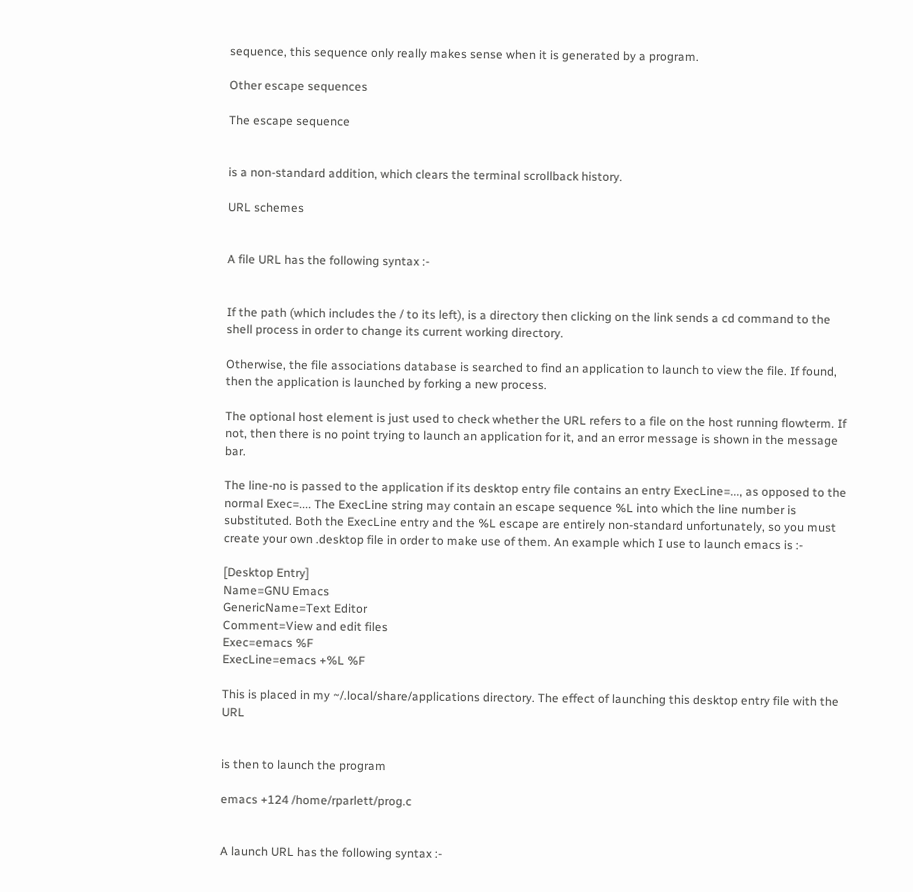sequence, this sequence only really makes sense when it is generated by a program.

Other escape sequences

The escape sequence


is a non-standard addition, which clears the terminal scrollback history.

URL schemes


A file URL has the following syntax :-


If the path (which includes the / to its left), is a directory then clicking on the link sends a cd command to the shell process in order to change its current working directory.

Otherwise, the file associations database is searched to find an application to launch to view the file. If found, then the application is launched by forking a new process.

The optional host element is just used to check whether the URL refers to a file on the host running flowterm. If not, then there is no point trying to launch an application for it, and an error message is shown in the message bar.

The line-no is passed to the application if its desktop entry file contains an entry ExecLine=..., as opposed to the normal Exec=.... The ExecLine string may contain an escape sequence %L into which the line number is substituted. Both the ExecLine entry and the %L escape are entirely non-standard unfortunately, so you must create your own .desktop file in order to make use of them. An example which I use to launch emacs is :-

[Desktop Entry]
Name=GNU Emacs
GenericName=Text Editor
Comment=View and edit files
Exec=emacs %F
ExecLine=emacs +%L %F

This is placed in my ~/.local/share/applications directory. The effect of launching this desktop entry file with the URL


is then to launch the program

emacs +124 /home/rparlett/prog.c


A launch URL has the following syntax :-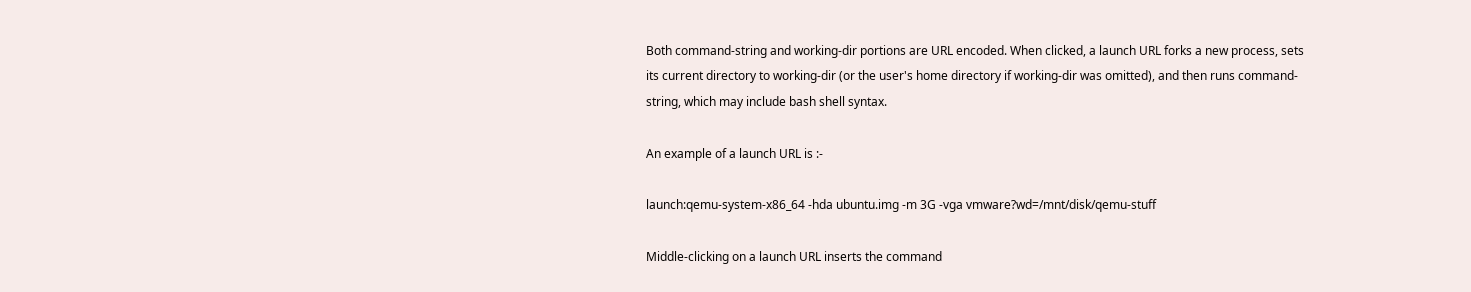Both command-string and working-dir portions are URL encoded. When clicked, a launch URL forks a new process, sets its current directory to working-dir (or the user's home directory if working-dir was omitted), and then runs command-string, which may include bash shell syntax.

An example of a launch URL is :-

launch:qemu-system-x86_64 -hda ubuntu.img -m 3G -vga vmware?wd=/mnt/disk/qemu-stuff

Middle-clicking on a launch URL inserts the command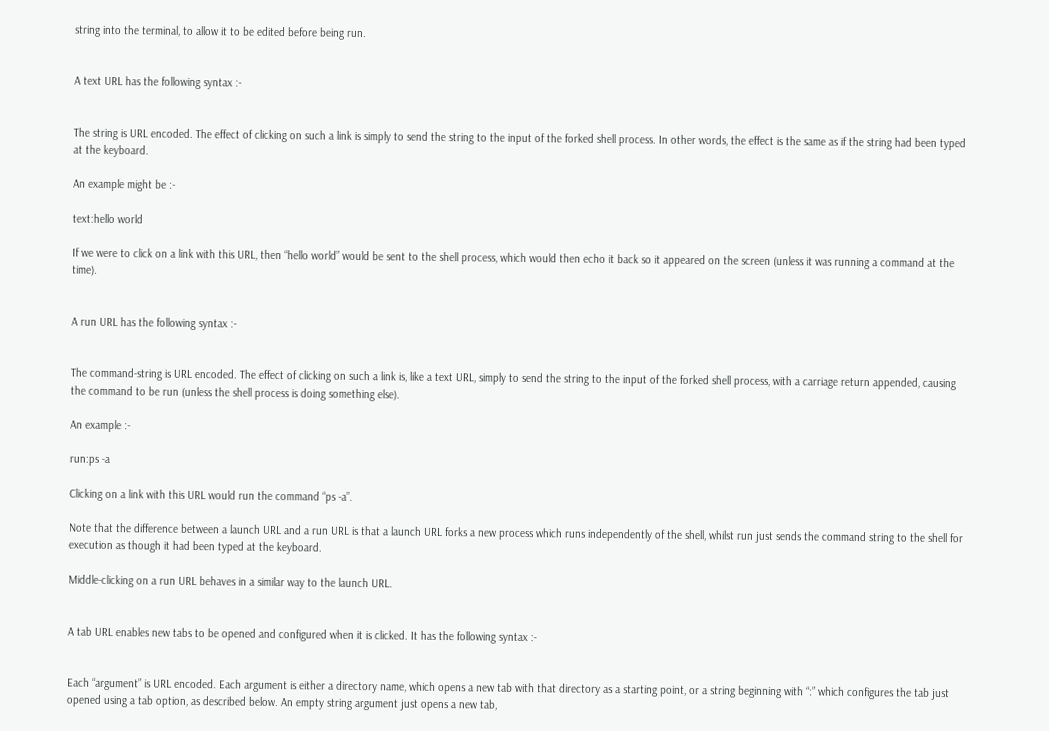string into the terminal, to allow it to be edited before being run.


A text URL has the following syntax :-


The string is URL encoded. The effect of clicking on such a link is simply to send the string to the input of the forked shell process. In other words, the effect is the same as if the string had been typed at the keyboard.

An example might be :-

text:hello world

If we were to click on a link with this URL, then “hello world” would be sent to the shell process, which would then echo it back so it appeared on the screen (unless it was running a command at the time).


A run URL has the following syntax :-


The command-string is URL encoded. The effect of clicking on such a link is, like a text URL, simply to send the string to the input of the forked shell process, with a carriage return appended, causing the command to be run (unless the shell process is doing something else).

An example :-

run:ps -a

Clicking on a link with this URL would run the command “ps -a”.

Note that the difference between a launch URL and a run URL is that a launch URL forks a new process which runs independently of the shell, whilst run just sends the command string to the shell for execution as though it had been typed at the keyboard.

Middle-clicking on a run URL behaves in a similar way to the launch URL.


A tab URL enables new tabs to be opened and configured when it is clicked. It has the following syntax :-


Each “argument” is URL encoded. Each argument is either a directory name, which opens a new tab with that directory as a starting point, or a string beginning with “:” which configures the tab just opened using a tab option, as described below. An empty string argument just opens a new tab,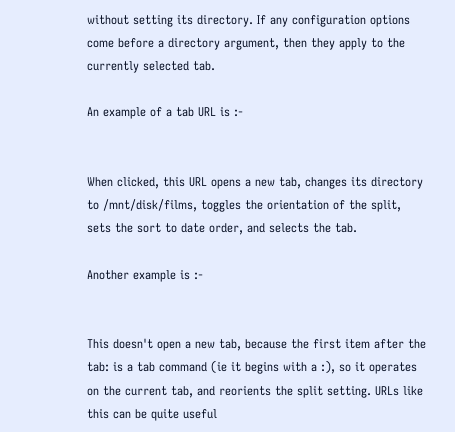without setting its directory. If any configuration options come before a directory argument, then they apply to the currently selected tab.

An example of a tab URL is :-


When clicked, this URL opens a new tab, changes its directory to /mnt/disk/films, toggles the orientation of the split, sets the sort to date order, and selects the tab.

Another example is :-


This doesn't open a new tab, because the first item after the tab: is a tab command (ie it begins with a :), so it operates on the current tab, and reorients the split setting. URLs like this can be quite useful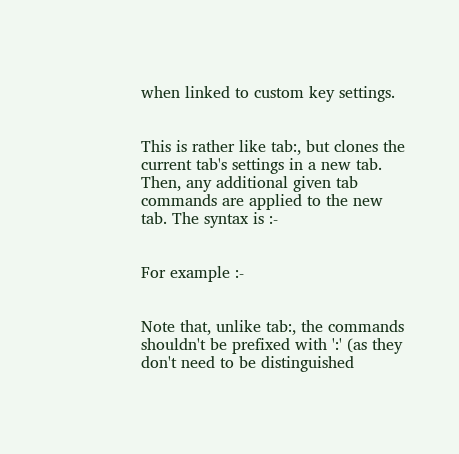when linked to custom key settings.


This is rather like tab:, but clones the current tab's settings in a new tab. Then, any additional given tab commands are applied to the new tab. The syntax is :-


For example :-


Note that, unlike tab:, the commands shouldn't be prefixed with ':' (as they don't need to be distinguished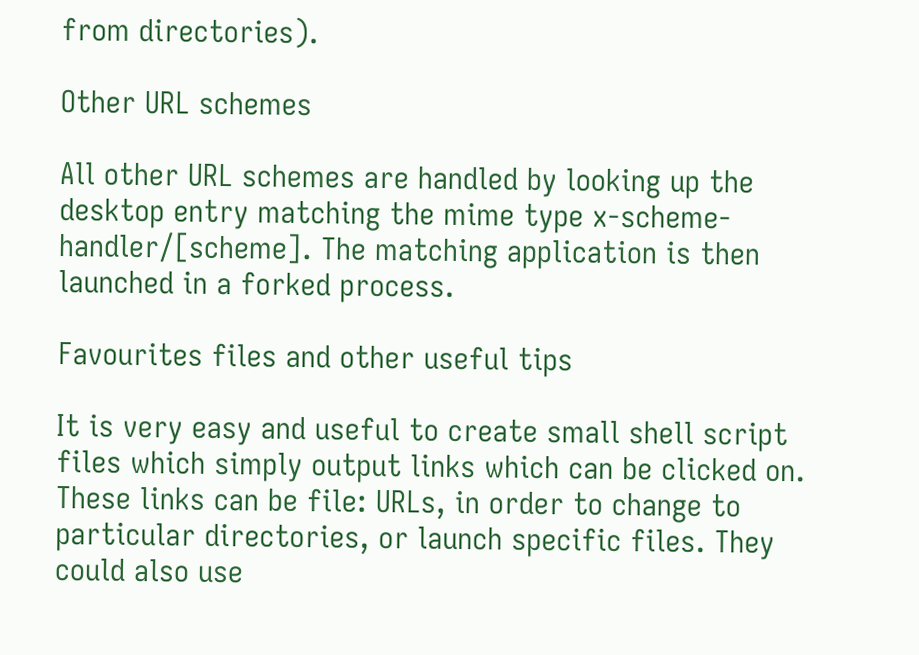from directories).

Other URL schemes

All other URL schemes are handled by looking up the desktop entry matching the mime type x-scheme-handler/[scheme]. The matching application is then launched in a forked process.

Favourites files and other useful tips

It is very easy and useful to create small shell script files which simply output links which can be clicked on. These links can be file: URLs, in order to change to particular directories, or launch specific files. They could also use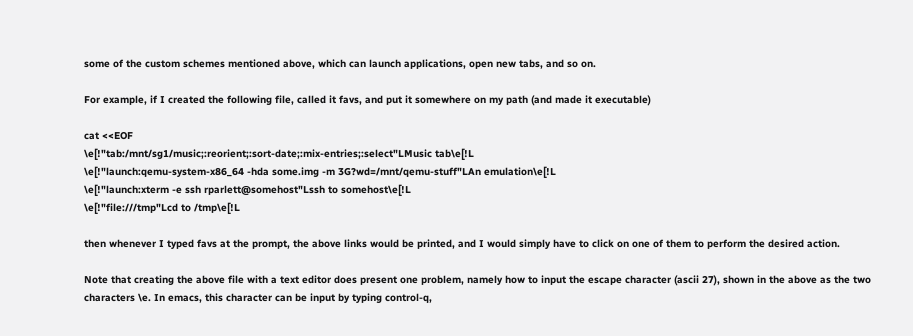some of the custom schemes mentioned above, which can launch applications, open new tabs, and so on.

For example, if I created the following file, called it favs, and put it somewhere on my path (and made it executable)

cat <<EOF
\e[!"tab:/mnt/sg1/music;:reorient;:sort-date;:mix-entries;:select"LMusic tab\e[!L
\e[!"launch:qemu-system-x86_64 -hda some.img -m 3G?wd=/mnt/qemu-stuff"LAn emulation\e[!L
\e[!"launch:xterm -e ssh rparlett@somehost"Lssh to somehost\e[!L
\e[!"file:///tmp"Lcd to /tmp\e[!L

then whenever I typed favs at the prompt, the above links would be printed, and I would simply have to click on one of them to perform the desired action.

Note that creating the above file with a text editor does present one problem, namely how to input the escape character (ascii 27), shown in the above as the two characters \e. In emacs, this character can be input by typing control-q,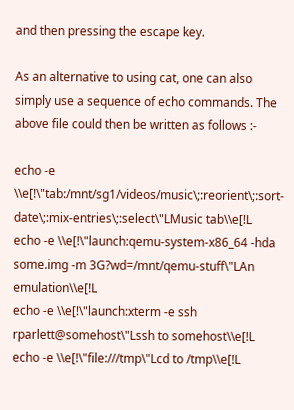and then pressing the escape key.

As an alternative to using cat, one can also simply use a sequence of echo commands. The above file could then be written as follows :-

echo -e \\e[!\"tab:/mnt/sg1/videos/music\;:reorient\;:sort-date\;:mix-entries\;:select\"LMusic tab\\e[!L
echo -e \\e[!\"launch:qemu-system-x86_64 -hda some.img -m 3G?wd=/mnt/qemu-stuff\"LAn emulation\\e[!L
echo -e \\e[!\"launch:xterm -e ssh rparlett@somehost\"Lssh to somehost\\e[!L
echo -e \\e[!\"file:///tmp\"Lcd to /tmp\\e[!L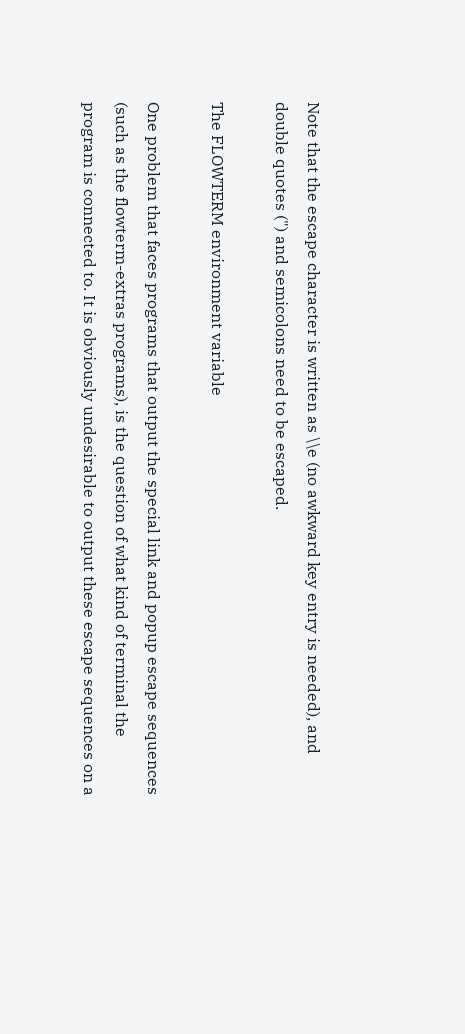Note that the escape character is written as \\e (no awkward key entry is needed), and double quotes (") and semicolons need to be escaped.

The FLOWTERM environment variable

One problem that faces programs that output the special link and popup escape sequences (such as the flowterm-extras programs), is the question of what kind of terminal the program is connected to. It is obviously undesirable to output these escape sequences on a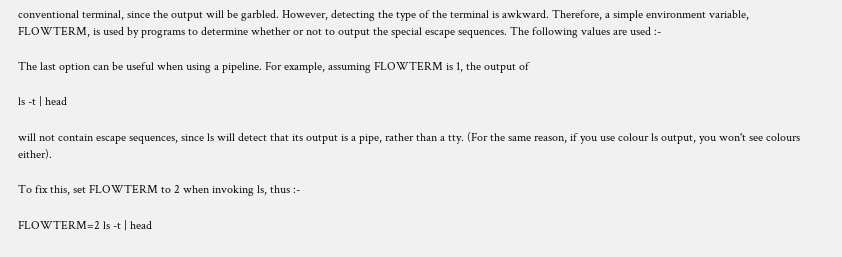conventional terminal, since the output will be garbled. However, detecting the type of the terminal is awkward. Therefore, a simple environment variable, FLOWTERM, is used by programs to determine whether or not to output the special escape sequences. The following values are used :-

The last option can be useful when using a pipeline. For example, assuming FLOWTERM is 1, the output of

ls -t | head

will not contain escape sequences, since ls will detect that its output is a pipe, rather than a tty. (For the same reason, if you use colour ls output, you won't see colours either).

To fix this, set FLOWTERM to 2 when invoking ls, thus :-

FLOWTERM=2 ls -t | head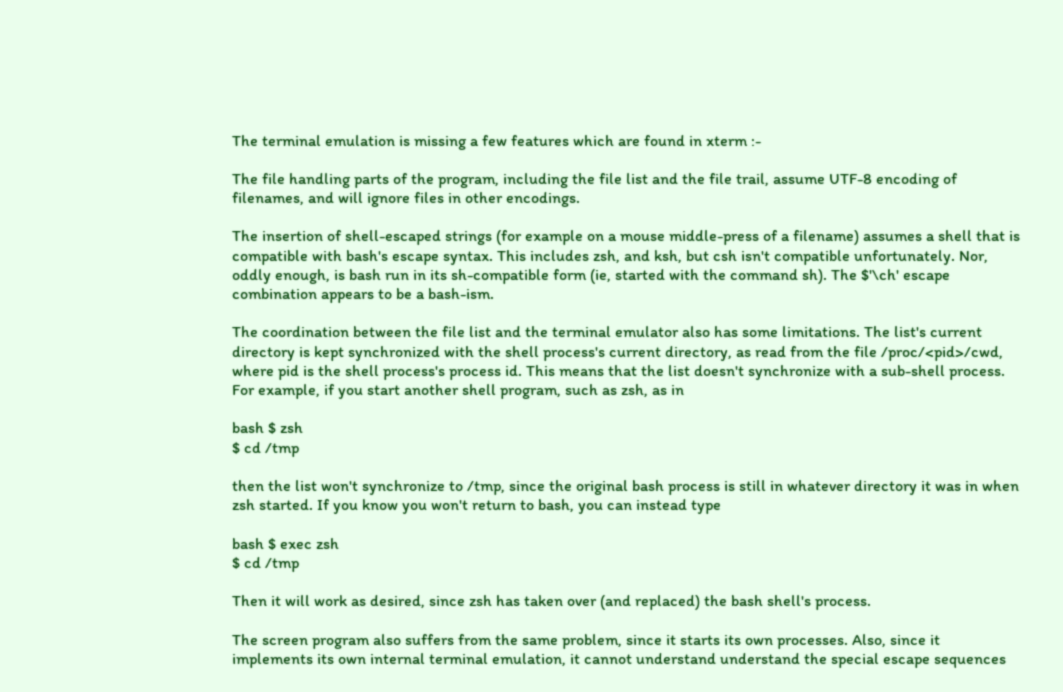The terminal emulation is missing a few features which are found in xterm :-

The file handling parts of the program, including the file list and the file trail, assume UTF-8 encoding of filenames, and will ignore files in other encodings.

The insertion of shell-escaped strings (for example on a mouse middle-press of a filename) assumes a shell that is compatible with bash's escape syntax. This includes zsh, and ksh, but csh isn't compatible unfortunately. Nor, oddly enough, is bash run in its sh-compatible form (ie, started with the command sh). The $'\ch' escape combination appears to be a bash-ism.

The coordination between the file list and the terminal emulator also has some limitations. The list's current directory is kept synchronized with the shell process's current directory, as read from the file /proc/<pid>/cwd, where pid is the shell process's process id. This means that the list doesn't synchronize with a sub-shell process. For example, if you start another shell program, such as zsh, as in

bash $ zsh
$ cd /tmp

then the list won't synchronize to /tmp, since the original bash process is still in whatever directory it was in when zsh started. If you know you won't return to bash, you can instead type

bash $ exec zsh
$ cd /tmp

Then it will work as desired, since zsh has taken over (and replaced) the bash shell's process.

The screen program also suffers from the same problem, since it starts its own processes. Also, since it implements its own internal terminal emulation, it cannot understand understand the special escape sequences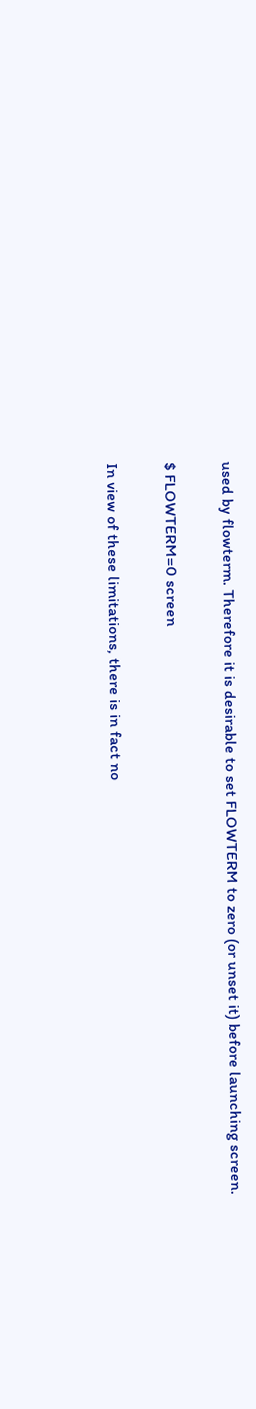used by flowterm. Therefore it is desirable to set FLOWTERM to zero (or unset it) before launching screen.

$ FLOWTERM=0 screen

In view of these limitations, there is in fact no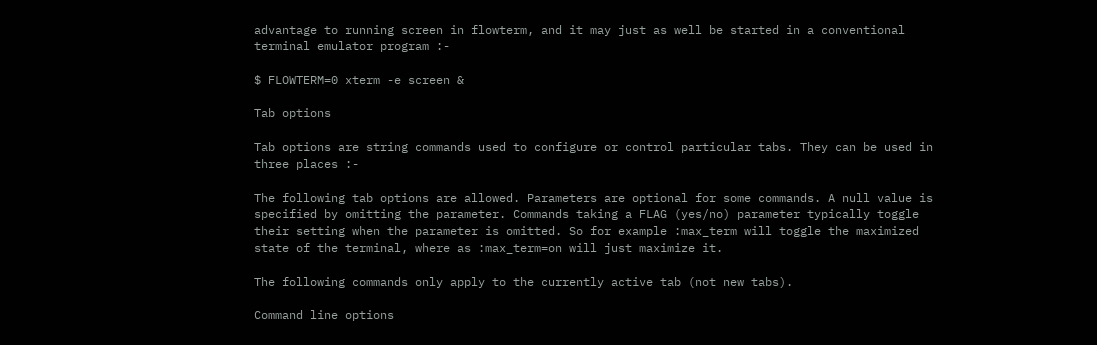advantage to running screen in flowterm, and it may just as well be started in a conventional terminal emulator program :-

$ FLOWTERM=0 xterm -e screen &

Tab options

Tab options are string commands used to configure or control particular tabs. They can be used in three places :-

The following tab options are allowed. Parameters are optional for some commands. A null value is specified by omitting the parameter. Commands taking a FLAG (yes/no) parameter typically toggle their setting when the parameter is omitted. So for example :max_term will toggle the maximized state of the terminal, where as :max_term=on will just maximize it.

The following commands only apply to the currently active tab (not new tabs).

Command line options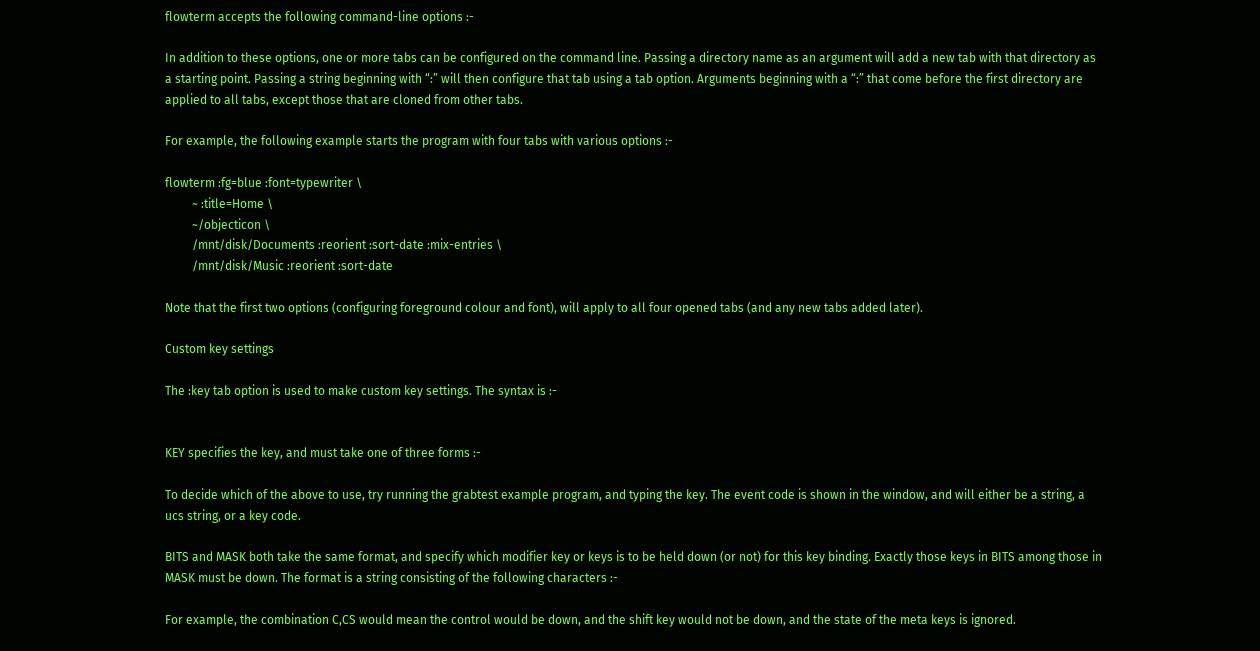flowterm accepts the following command-line options :-

In addition to these options, one or more tabs can be configured on the command line. Passing a directory name as an argument will add a new tab with that directory as a starting point. Passing a string beginning with “:” will then configure that tab using a tab option. Arguments beginning with a “:” that come before the first directory are applied to all tabs, except those that are cloned from other tabs.

For example, the following example starts the program with four tabs with various options :-

flowterm :fg=blue :font=typewriter \
         ~ :title=Home \
         ~/objecticon \
         /mnt/disk/Documents :reorient :sort-date :mix-entries \
         /mnt/disk/Music :reorient :sort-date

Note that the first two options (configuring foreground colour and font), will apply to all four opened tabs (and any new tabs added later).

Custom key settings

The :key tab option is used to make custom key settings. The syntax is :-


KEY specifies the key, and must take one of three forms :-

To decide which of the above to use, try running the grabtest example program, and typing the key. The event code is shown in the window, and will either be a string, a ucs string, or a key code.

BITS and MASK both take the same format, and specify which modifier key or keys is to be held down (or not) for this key binding. Exactly those keys in BITS among those in MASK must be down. The format is a string consisting of the following characters :-

For example, the combination C,CS would mean the control would be down, and the shift key would not be down, and the state of the meta keys is ignored.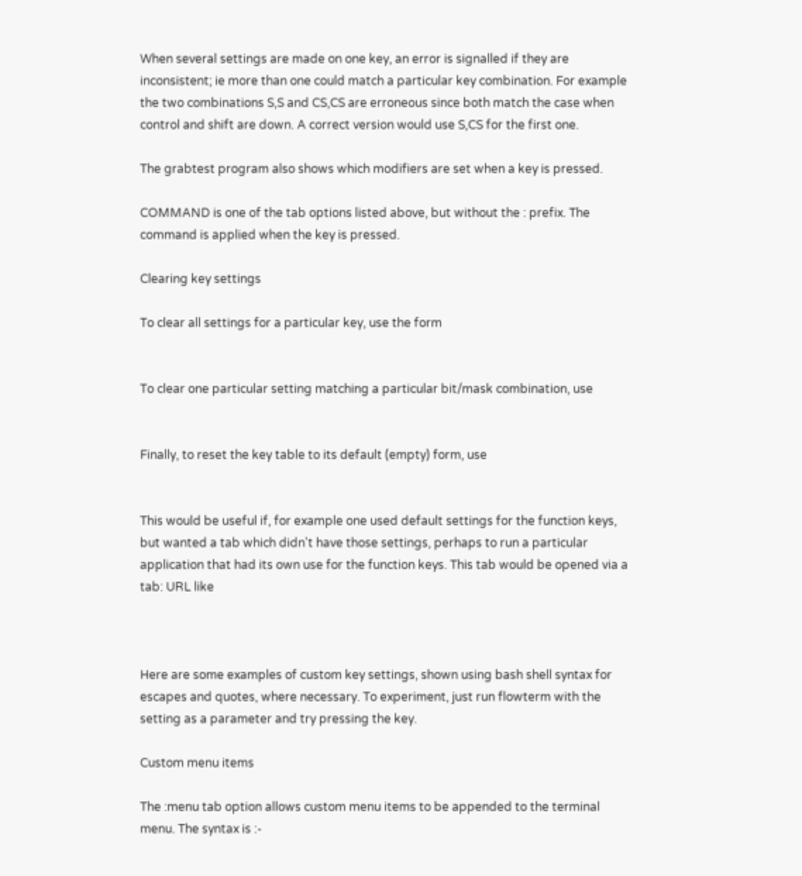When several settings are made on one key, an error is signalled if they are inconsistent; ie more than one could match a particular key combination. For example the two combinations S,S and CS,CS are erroneous since both match the case when control and shift are down. A correct version would use S,CS for the first one.

The grabtest program also shows which modifiers are set when a key is pressed.

COMMAND is one of the tab options listed above, but without the : prefix. The command is applied when the key is pressed.

Clearing key settings

To clear all settings for a particular key, use the form


To clear one particular setting matching a particular bit/mask combination, use


Finally, to reset the key table to its default (empty) form, use


This would be useful if, for example one used default settings for the function keys, but wanted a tab which didn't have those settings, perhaps to run a particular application that had its own use for the function keys. This tab would be opened via a tab: URL like



Here are some examples of custom key settings, shown using bash shell syntax for escapes and quotes, where necessary. To experiment, just run flowterm with the setting as a parameter and try pressing the key.

Custom menu items

The :menu tab option allows custom menu items to be appended to the terminal menu. The syntax is :-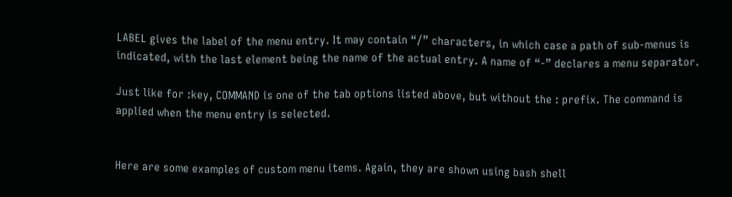LABEL gives the label of the menu entry. It may contain “/” characters, in which case a path of sub-menus is indicated, with the last element being the name of the actual entry. A name of “-” declares a menu separator.

Just like for :key, COMMAND is one of the tab options listed above, but without the : prefix. The command is applied when the menu entry is selected.


Here are some examples of custom menu items. Again, they are shown using bash shell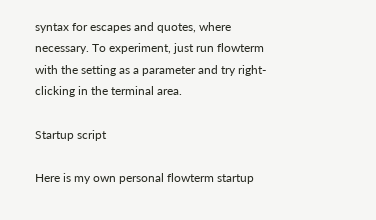syntax for escapes and quotes, where necessary. To experiment, just run flowterm with the setting as a parameter and try right-clicking in the terminal area.

Startup script

Here is my own personal flowterm startup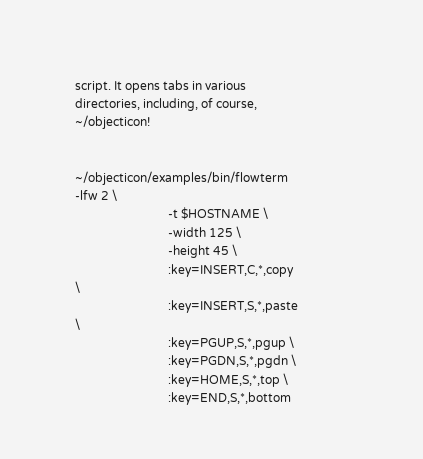script. It opens tabs in various directories, including, of course, ~/objecticon!


~/objecticon/examples/bin/flowterm -lfw 2 \
                               -t $HOSTNAME \
                               -width 125 \
                               -height 45 \
                               :key=INSERT,C,*,copy \
                               :key=INSERT,S,*,paste \
                               :key=PGUP,S,*,pgup \
                               :key=PGDN,S,*,pgdn \
                               :key=HOME,S,*,top \
                               :key=END,S,*,bottom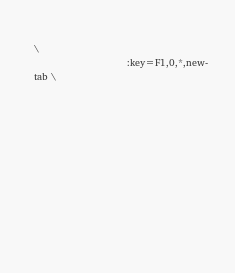\
                               :key=F1,0,*,new-tab \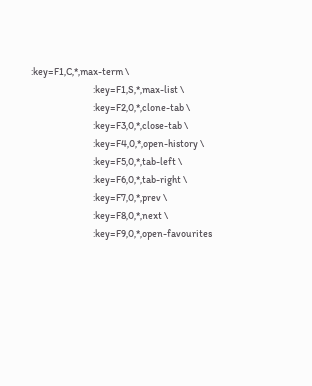:key=F1,C,*,max-term \
                               :key=F1,S,*,max-list \
                               :key=F2,0,*,clone-tab \
                               :key=F3,0,*,close-tab \
                               :key=F4,0,*,open-history \
                               :key=F5,0,*,tab-left \
                               :key=F6,0,*,tab-right \
                               :key=F7,0,*,prev \
                               :key=F8,0,*,next \
                               :key=F9,0,*,open-favourites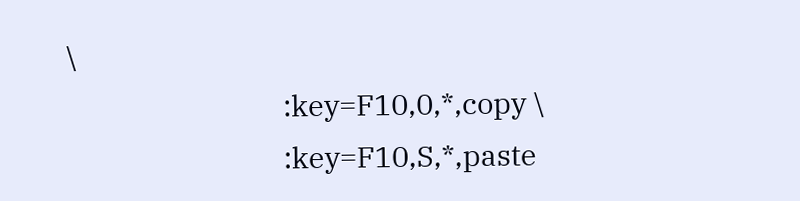\
                               :key=F10,0,*,copy \
                               :key=F10,S,*,paste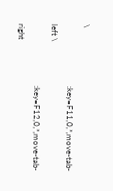\
                               :key=F11,0,*,move-tab-left \
                               :key=F12,0,*,move-tab-right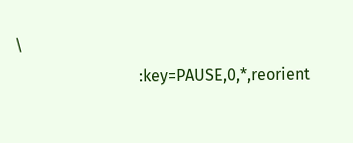\
                               :key=PAUSE,0,*,reorient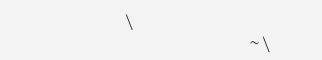\
                               ~ \